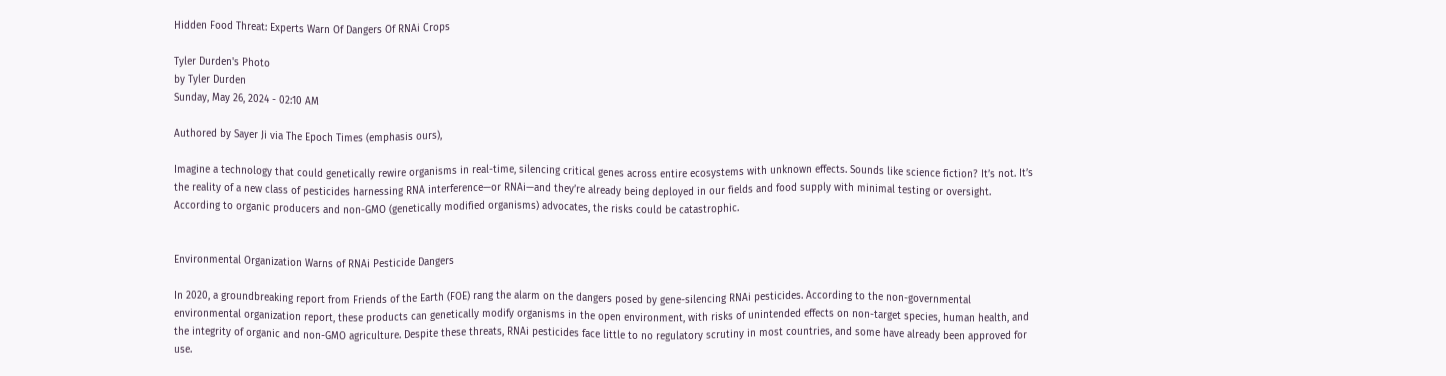Hidden Food Threat: Experts Warn Of Dangers Of RNAi Crops

Tyler Durden's Photo
by Tyler Durden
Sunday, May 26, 2024 - 02:10 AM

Authored by Sayer Ji via The Epoch Times (emphasis ours),

Imagine a technology that could genetically rewire organisms in real-time, silencing critical genes across entire ecosystems with unknown effects. Sounds like science fiction? It’s not. It’s the reality of a new class of pesticides harnessing RNA interference—or RNAi—and they’re already being deployed in our fields and food supply with minimal testing or oversight. According to organic producers and non-GMO (genetically modified organisms) advocates, the risks could be catastrophic.


Environmental Organization Warns of RNAi Pesticide Dangers

In 2020, a groundbreaking report from Friends of the Earth (FOE) rang the alarm on the dangers posed by gene-silencing RNAi pesticides. According to the non-governmental environmental organization report, these products can genetically modify organisms in the open environment, with risks of unintended effects on non-target species, human health, and the integrity of organic and non-GMO agriculture. Despite these threats, RNAi pesticides face little to no regulatory scrutiny in most countries, and some have already been approved for use.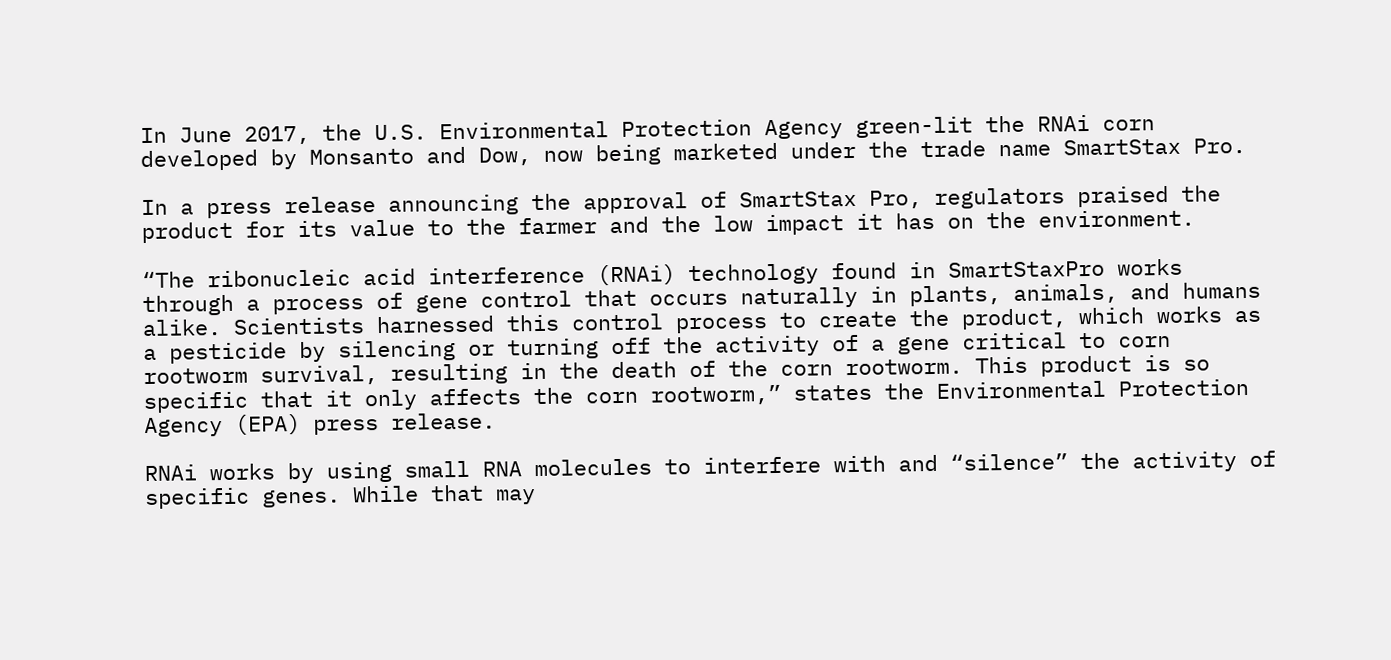In June 2017, the U.S. Environmental Protection Agency green-lit the RNAi corn developed by Monsanto and Dow, now being marketed under the trade name SmartStax Pro.

In a press release announcing the approval of SmartStax Pro, regulators praised the product for its value to the farmer and the low impact it has on the environment.

“The ribonucleic acid interference (RNAi) technology found in SmartStaxPro works through a process of gene control that occurs naturally in plants, animals, and humans alike. Scientists harnessed this control process to create the product, which works as a pesticide by silencing or turning off the activity of a gene critical to corn rootworm survival, resulting in the death of the corn rootworm. This product is so specific that it only affects the corn rootworm,” states the Environmental Protection Agency (EPA) press release.

RNAi works by using small RNA molecules to interfere with and “silence” the activity of specific genes. While that may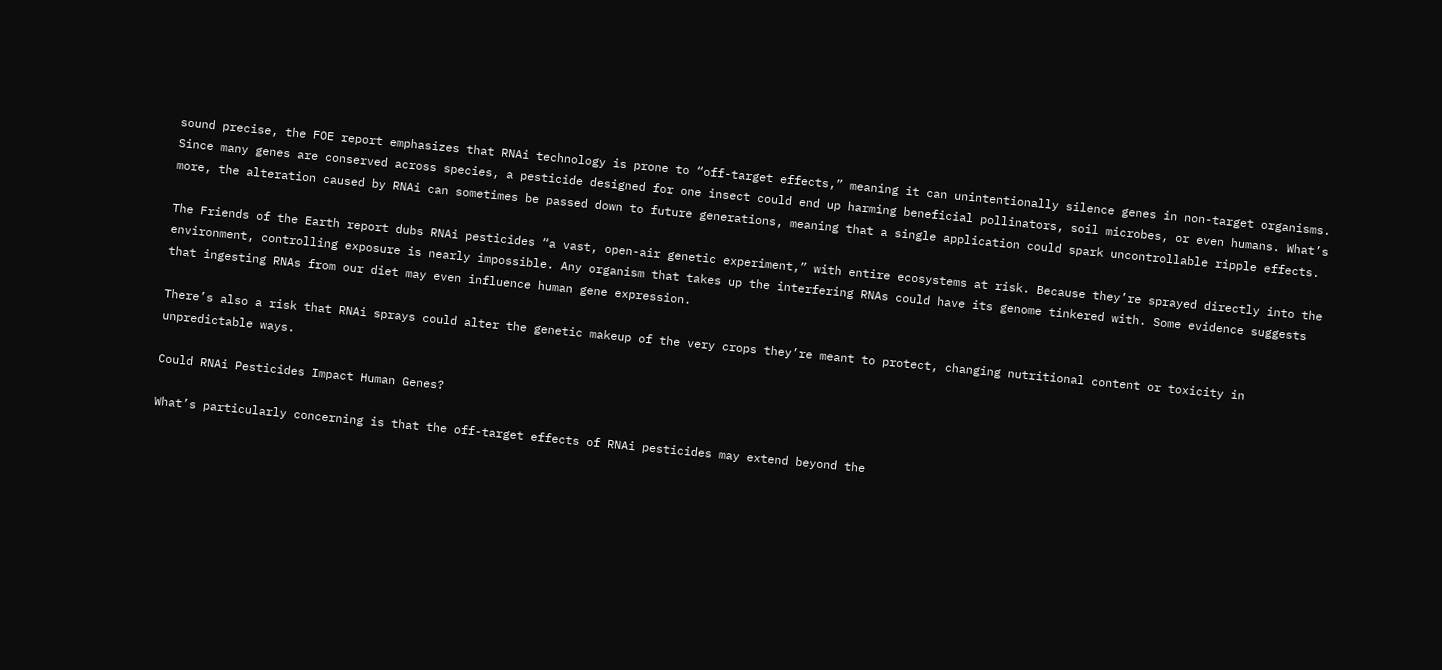sound precise, the FOE report emphasizes that RNAi technology is prone to “off-target effects,” meaning it can unintentionally silence genes in non-target organisms. Since many genes are conserved across species, a pesticide designed for one insect could end up harming beneficial pollinators, soil microbes, or even humans. What’s more, the alteration caused by RNAi can sometimes be passed down to future generations, meaning that a single application could spark uncontrollable ripple effects.

The Friends of the Earth report dubs RNAi pesticides “a vast, open-air genetic experiment,” with entire ecosystems at risk. Because they’re sprayed directly into the environment, controlling exposure is nearly impossible. Any organism that takes up the interfering RNAs could have its genome tinkered with. Some evidence suggests that ingesting RNAs from our diet may even influence human gene expression.

There’s also a risk that RNAi sprays could alter the genetic makeup of the very crops they’re meant to protect, changing nutritional content or toxicity in unpredictable ways.

Could RNAi Pesticides Impact Human Genes?

What’s particularly concerning is that the off-target effects of RNAi pesticides may extend beyond the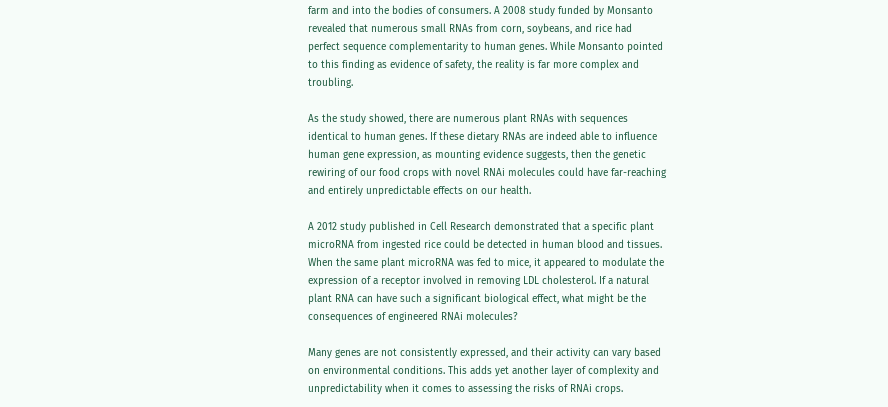farm and into the bodies of consumers. A 2008 study funded by Monsanto revealed that numerous small RNAs from corn, soybeans, and rice had perfect sequence complementarity to human genes. While Monsanto pointed to this finding as evidence of safety, the reality is far more complex and troubling.

As the study showed, there are numerous plant RNAs with sequences identical to human genes. If these dietary RNAs are indeed able to influence human gene expression, as mounting evidence suggests, then the genetic rewiring of our food crops with novel RNAi molecules could have far-reaching and entirely unpredictable effects on our health.

A 2012 study published in Cell Research demonstrated that a specific plant microRNA from ingested rice could be detected in human blood and tissues. When the same plant microRNA was fed to mice, it appeared to modulate the expression of a receptor involved in removing LDL cholesterol. If a natural plant RNA can have such a significant biological effect, what might be the consequences of engineered RNAi molecules?

Many genes are not consistently expressed, and their activity can vary based on environmental conditions. This adds yet another layer of complexity and unpredictability when it comes to assessing the risks of RNAi crops.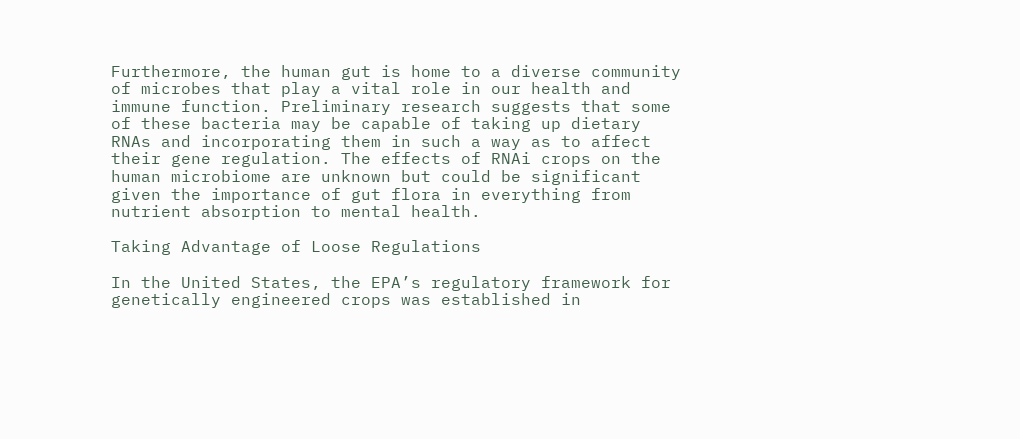Furthermore, the human gut is home to a diverse community of microbes that play a vital role in our health and immune function. Preliminary research suggests that some of these bacteria may be capable of taking up dietary RNAs and incorporating them in such a way as to affect their gene regulation. The effects of RNAi crops on the human microbiome are unknown but could be significant given the importance of gut flora in everything from nutrient absorption to mental health.

Taking Advantage of Loose Regulations

In the United States, the EPA’s regulatory framework for genetically engineered crops was established in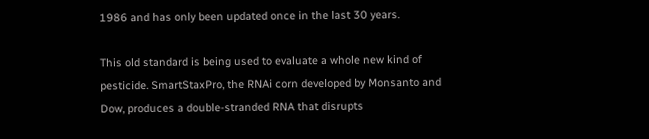1986 and has only been updated once in the last 30 years.

This old standard is being used to evaluate a whole new kind of pesticide. SmartStaxPro, the RNAi corn developed by Monsanto and Dow, produces a double-stranded RNA that disrupts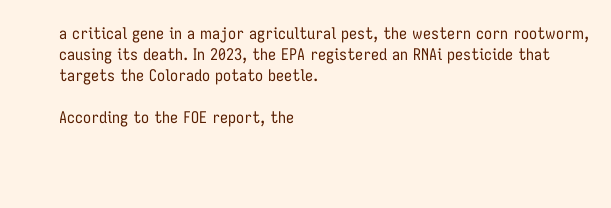a critical gene in a major agricultural pest, the western corn rootworm, causing its death. In 2023, the EPA registered an RNAi pesticide that targets the Colorado potato beetle.

According to the FOE report, the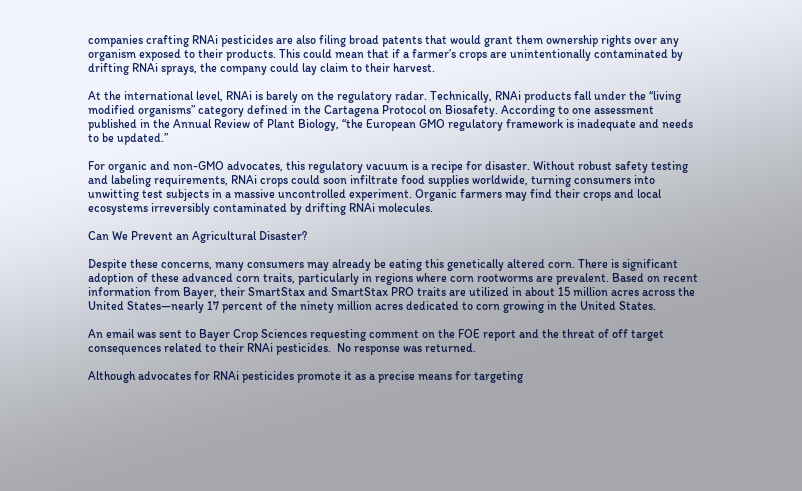companies crafting RNAi pesticides are also filing broad patents that would grant them ownership rights over any organism exposed to their products. This could mean that if a farmer’s crops are unintentionally contaminated by drifting RNAi sprays, the company could lay claim to their harvest.

At the international level, RNAi is barely on the regulatory radar. Technically, RNAi products fall under the “living modified organisms” category defined in the Cartagena Protocol on Biosafety. According to one assessment published in the Annual Review of Plant Biology, “the European GMO regulatory framework is inadequate and needs to be updated.”

For organic and non-GMO advocates, this regulatory vacuum is a recipe for disaster. Without robust safety testing and labeling requirements, RNAi crops could soon infiltrate food supplies worldwide, turning consumers into unwitting test subjects in a massive uncontrolled experiment. Organic farmers may find their crops and local ecosystems irreversibly contaminated by drifting RNAi molecules.

Can We Prevent an Agricultural Disaster?

Despite these concerns, many consumers may already be eating this genetically altered corn. There is significant adoption of these advanced corn traits, particularly in regions where corn rootworms are prevalent. Based on recent information from Bayer, their SmartStax and SmartStax PRO traits are utilized in about 15 million acres across the United States—nearly 17 percent of the ninety million acres dedicated to corn growing in the United States.

An email was sent to Bayer Crop Sciences requesting comment on the FOE report and the threat of off target consequences related to their RNAi pesticides.  No response was returned.

Although advocates for RNAi pesticides promote it as a precise means for targeting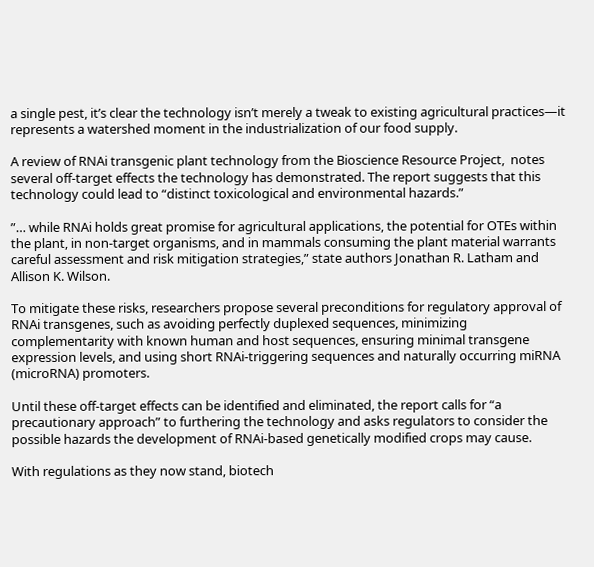a single pest, it’s clear the technology isn’t merely a tweak to existing agricultural practices—it represents a watershed moment in the industrialization of our food supply.

A review of RNAi transgenic plant technology from the Bioscience Resource Project,  notes several off-target effects the technology has demonstrated. The report suggests that this technology could lead to “distinct toxicological and environmental hazards.”

”… while RNAi holds great promise for agricultural applications, the potential for OTEs within the plant, in non-target organisms, and in mammals consuming the plant material warrants careful assessment and risk mitigation strategies,” state authors Jonathan R. Latham and Allison K. Wilson.

To mitigate these risks, researchers propose several preconditions for regulatory approval of RNAi transgenes, such as avoiding perfectly duplexed sequences, minimizing complementarity with known human and host sequences, ensuring minimal transgene expression levels, and using short RNAi-triggering sequences and naturally occurring miRNA (microRNA) promoters.

Until these off-target effects can be identified and eliminated, the report calls for “a precautionary approach” to furthering the technology and asks regulators to consider the possible hazards the development of RNAi-based genetically modified crops may cause.

With regulations as they now stand, biotech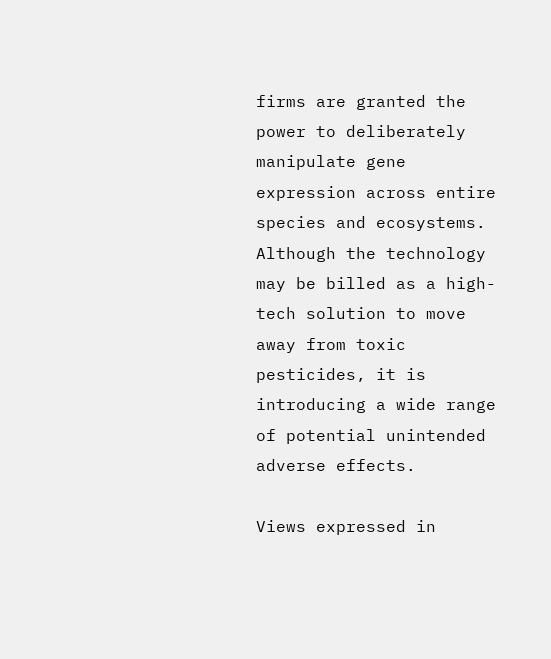firms are granted the power to deliberately manipulate gene expression across entire species and ecosystems. Although the technology may be billed as a high-tech solution to move away from toxic pesticides, it is introducing a wide range of potential unintended adverse effects.

Views expressed in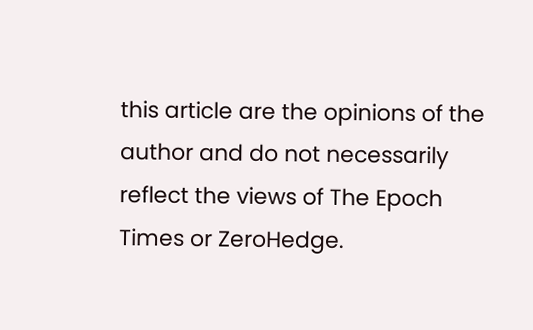this article are the opinions of the author and do not necessarily reflect the views of The Epoch Times or ZeroHedge.